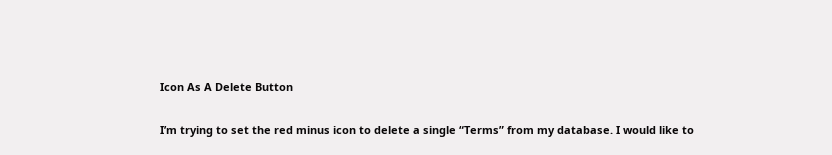Icon As A Delete Button

I’m trying to set the red minus icon to delete a single “Terms” from my database. I would like to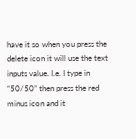have it so when you press the delete icon it will use the text inputs value. I.e. I type in “50/50” then press the red minus icon and it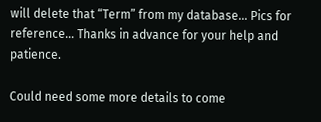will delete that “Term” from my database… Pics for reference… Thanks in advance for your help and patience.

Could need some more details to come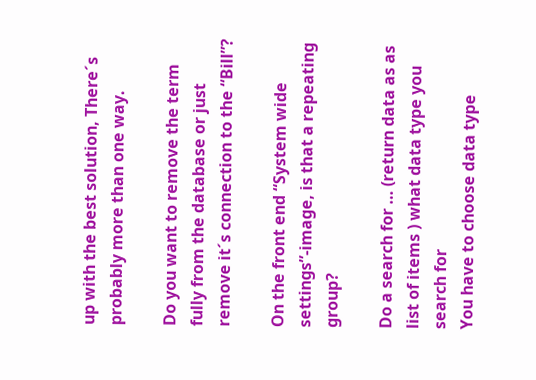up with the best solution, There´s probably more than one way.

Do you want to remove the term fully from the database or just remove it´s connection to the “Bill”?

On the front end “System wide settings”-image, is that a repeating group?

Do a search for … (return data as as list of items ) what data type you search for
You have to choose data type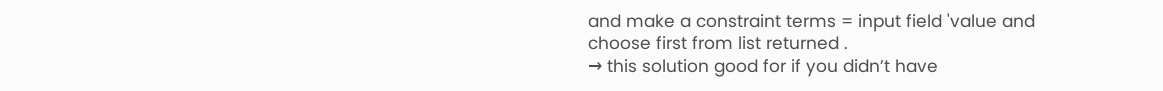and make a constraint terms = input field 'value and choose first from list returned .
→ this solution good for if you didn’t have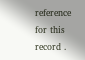reference for this record .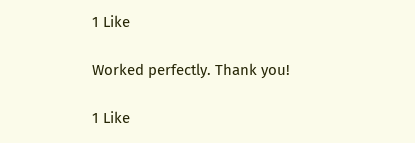1 Like

Worked perfectly. Thank you!

1 Like